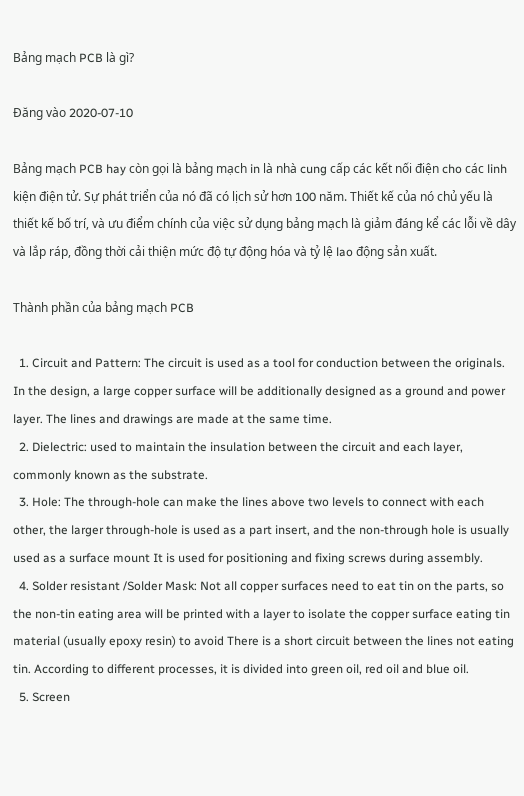Bảng mạch PCB là gì?

Đăng vào 2020-07-10

Bảng mạch PCB hay còn gọi là bảng mạch in là nhà cung cấp các kết nối điện cho các linh kiện điện tử. Sự phát triển của nó đã có lịch sử hơn 100 năm. Thiết kế của nó chủ yếu là thiết kế bố trí, và ưu điểm chính của việc sử dụng bảng mạch là giảm đáng kể các lỗi về dây và lắp ráp, đồng thời cải thiện mức độ tự động hóa và tỷ lệ lao động sản xuất.

Thành phần của bảng mạch PCB

  1. Circuit and Pattern: The circuit is used as a tool for conduction between the originals. In the design, a large copper surface will be additionally designed as a ground and power layer. The lines and drawings are made at the same time.
  2. Dielectric: used to maintain the insulation between the circuit and each layer, commonly known as the substrate.
  3. Hole: The through-hole can make the lines above two levels to connect with each other, the larger through-hole is used as a part insert, and the non-through hole is usually used as a surface mount It is used for positioning and fixing screws during assembly.
  4. Solder resistant /Solder Mask: Not all copper surfaces need to eat tin on the parts, so the non-tin eating area will be printed with a layer to isolate the copper surface eating tin material (usually epoxy resin) to avoid There is a short circuit between the lines not eating tin. According to different processes, it is divided into green oil, red oil and blue oil.
  5. Screen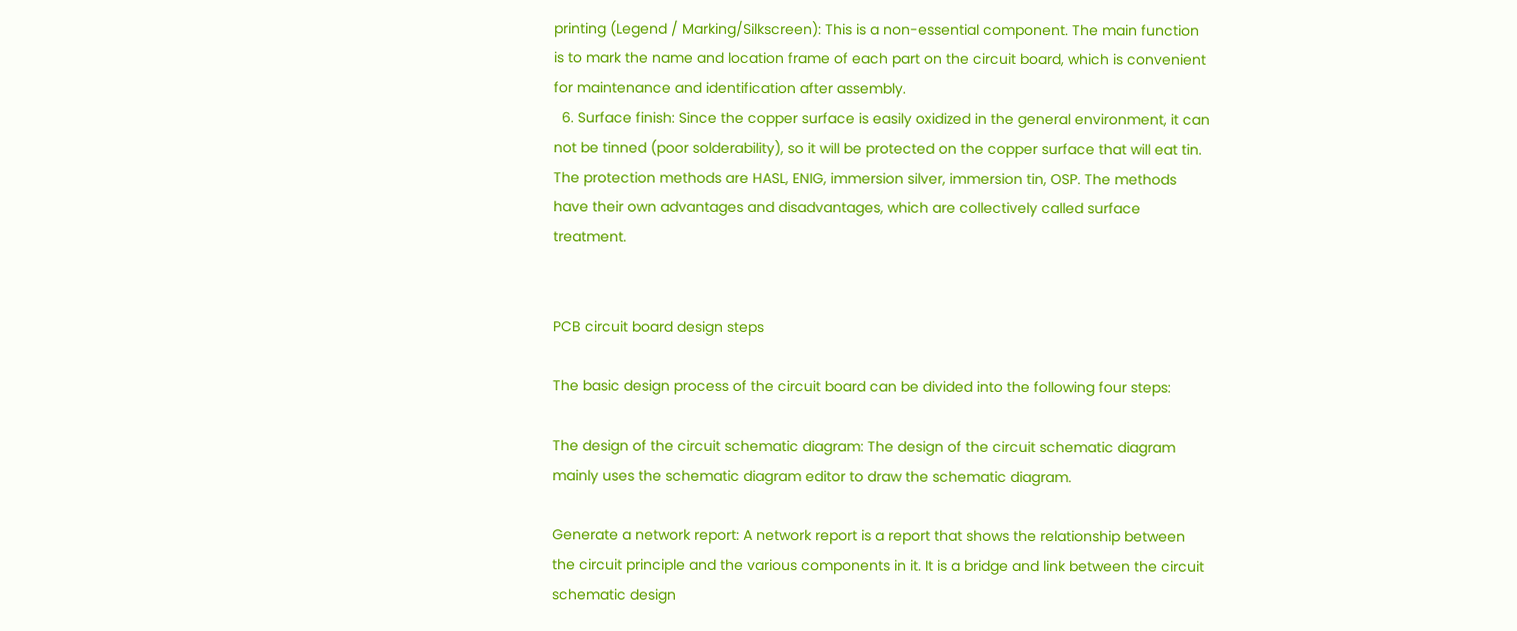printing (Legend / Marking/Silkscreen): This is a non-essential component. The main function is to mark the name and location frame of each part on the circuit board, which is convenient for maintenance and identification after assembly.
  6. Surface finish: Since the copper surface is easily oxidized in the general environment, it can not be tinned (poor solderability), so it will be protected on the copper surface that will eat tin. The protection methods are HASL, ENIG, immersion silver, immersion tin, OSP. The methods have their own advantages and disadvantages, which are collectively called surface treatment.


PCB circuit board design steps

The basic design process of the circuit board can be divided into the following four steps:

The design of the circuit schematic diagram: The design of the circuit schematic diagram mainly uses the schematic diagram editor to draw the schematic diagram.

Generate a network report: A network report is a report that shows the relationship between the circuit principle and the various components in it. It is a bridge and link between the circuit schematic design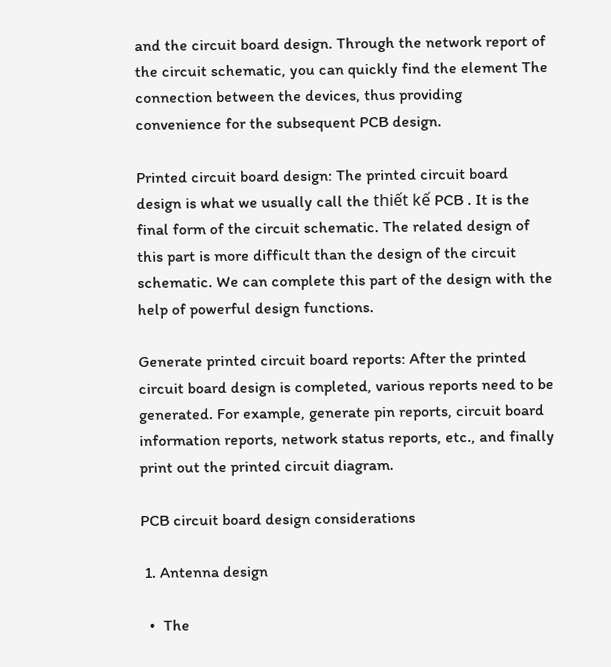and the circuit board design. Through the network report of the circuit schematic, you can quickly find the element The connection between the devices, thus providing convenience for the subsequent PCB design.

Printed circuit board design: The printed circuit board design is what we usually call the thiết kế PCB . It is the final form of the circuit schematic. The related design of this part is more difficult than the design of the circuit schematic. We can complete this part of the design with the help of powerful design functions.

Generate printed circuit board reports: After the printed circuit board design is completed, various reports need to be generated. For example, generate pin reports, circuit board information reports, network status reports, etc., and finally print out the printed circuit diagram.

PCB circuit board design considerations

 1. Antenna design

  •  The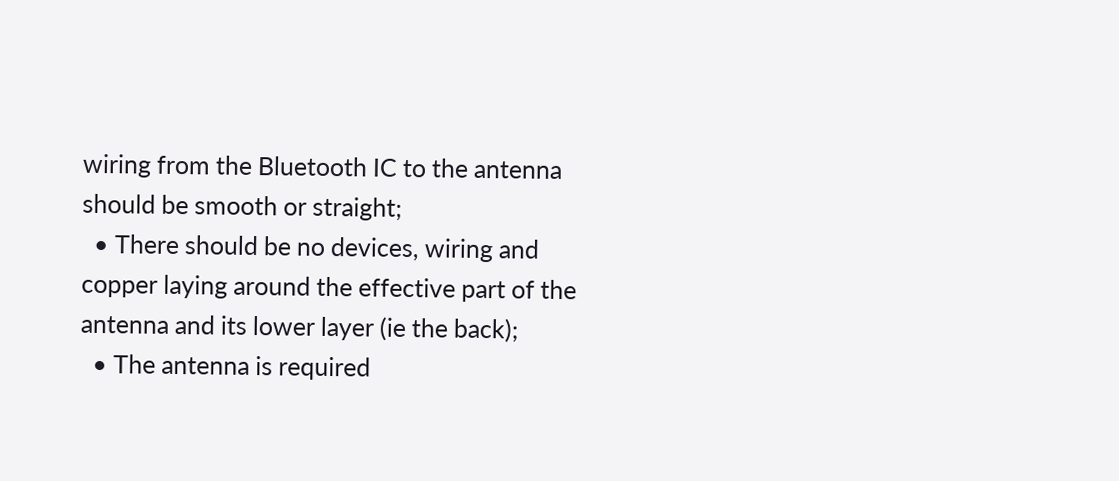wiring from the Bluetooth IC to the antenna should be smooth or straight;
  • There should be no devices, wiring and copper laying around the effective part of the antenna and its lower layer (ie the back);
  • The antenna is required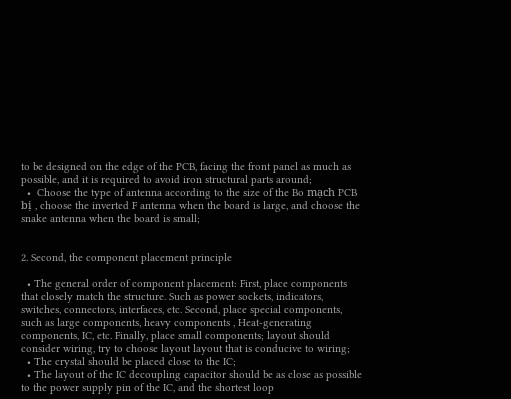to be designed on the edge of the PCB, facing the front panel as much as possible, and it is required to avoid iron structural parts around;
  •  Choose the type of antenna according to the size of the Bo mạch PCB bị , choose the inverted F antenna when the board is large, and choose the snake antenna when the board is small;


2. Second, the component placement principle

  • The general order of component placement: First, place components that closely match the structure. Such as power sockets, indicators, switches, connectors, interfaces, etc. Second, place special components, such as large components, heavy components , Heat-generating components, IC, etc. Finally, place small components; layout should consider wiring, try to choose layout layout that is conducive to wiring;
  • The crystal should be placed close to the IC;
  • The layout of the IC decoupling capacitor should be as close as possible to the power supply pin of the IC, and the shortest loop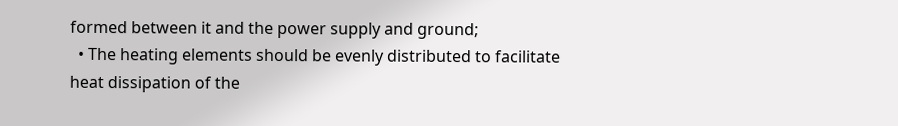formed between it and the power supply and ground;
  • The heating elements should be evenly distributed to facilitate heat dissipation of the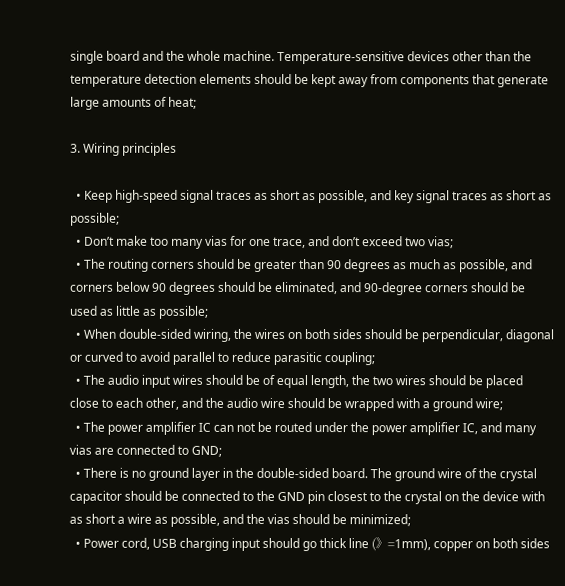single board and the whole machine. Temperature-sensitive devices other than the temperature detection elements should be kept away from components that generate large amounts of heat;

3. Wiring principles

  • Keep high-speed signal traces as short as possible, and key signal traces as short as possible;
  • Don’t make too many vias for one trace, and don’t exceed two vias;
  • The routing corners should be greater than 90 degrees as much as possible, and corners below 90 degrees should be eliminated, and 90-degree corners should be used as little as possible;
  • When double-sided wiring, the wires on both sides should be perpendicular, diagonal or curved to avoid parallel to reduce parasitic coupling;
  • The audio input wires should be of equal length, the two wires should be placed close to each other, and the audio wire should be wrapped with a ground wire;
  • The power amplifier IC can not be routed under the power amplifier IC, and many vias are connected to GND;
  • There is no ground layer in the double-sided board. The ground wire of the crystal capacitor should be connected to the GND pin closest to the crystal on the device with as short a wire as possible, and the vias should be minimized;
  • Power cord, USB charging input should go thick line (》=1mm), copper on both sides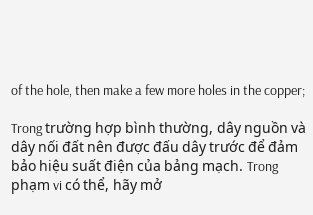of the hole, then make a few more holes in the copper;

Trong trường hợp bình thường, dây nguồn và dây nối đất nên được đấu dây trước để đảm bảo hiệu suất điện của bảng mạch. Trong phạm vi có thể, hãy mở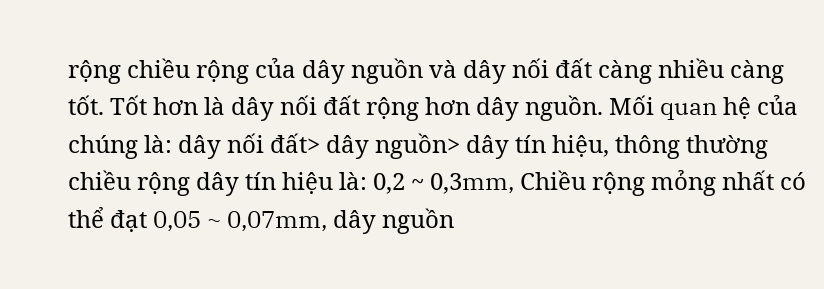rộng chiều rộng của dây nguồn và dây nối đất càng nhiều càng tốt. Tốt hơn là dây nối đất rộng hơn dây nguồn. Mối quan hệ của chúng là: dây nối đất> dây nguồn> dây tín hiệu, thông thường chiều rộng dây tín hiệu là: 0,2 ~ 0,3mm, Chiều rộng mỏng nhất có thể đạt 0,05 ~ 0,07mm, dây nguồn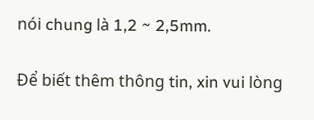nói chung là 1,2 ~ 2,5mm.

Để biết thêm thông tin, xin vui lòng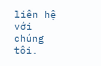liên hệ với chúng tôi.